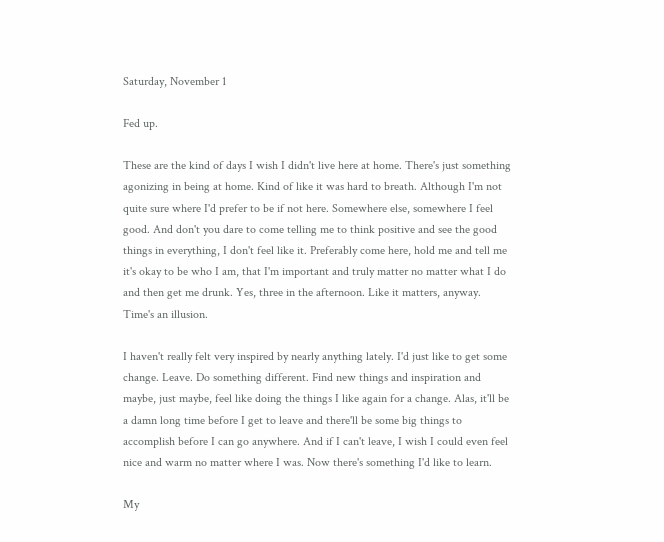Saturday, November 1

Fed up.

These are the kind of days I wish I didn't live here at home. There's just something agonizing in being at home. Kind of like it was hard to breath. Although I'm not quite sure where I'd prefer to be if not here. Somewhere else, somewhere I feel good. And don't you dare to come telling me to think positive and see the good things in everything, I don't feel like it. Preferably come here, hold me and tell me it's okay to be who I am, that I'm important and truly matter no matter what I do and then get me drunk. Yes, three in the afternoon. Like it matters, anyway. Time's an illusion.

I haven't really felt very inspired by nearly anything lately. I'd just like to get some change. Leave. Do something different. Find new things and inspiration and maybe, just maybe, feel like doing the things I like again for a change. Alas, it'll be a damn long time before I get to leave and there'll be some big things to accomplish before I can go anywhere. And if I can't leave, I wish I could even feel nice and warm no matter where I was. Now there's something I'd like to learn.

My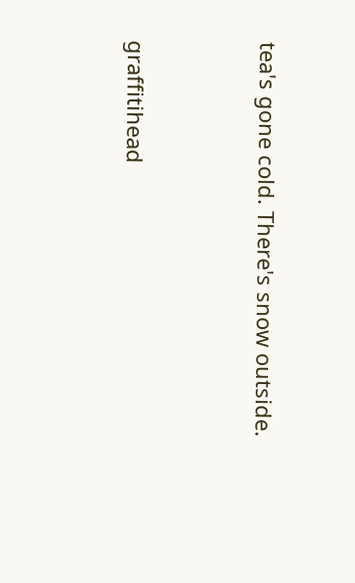tea's gone cold. There's snow outside.


graffitihead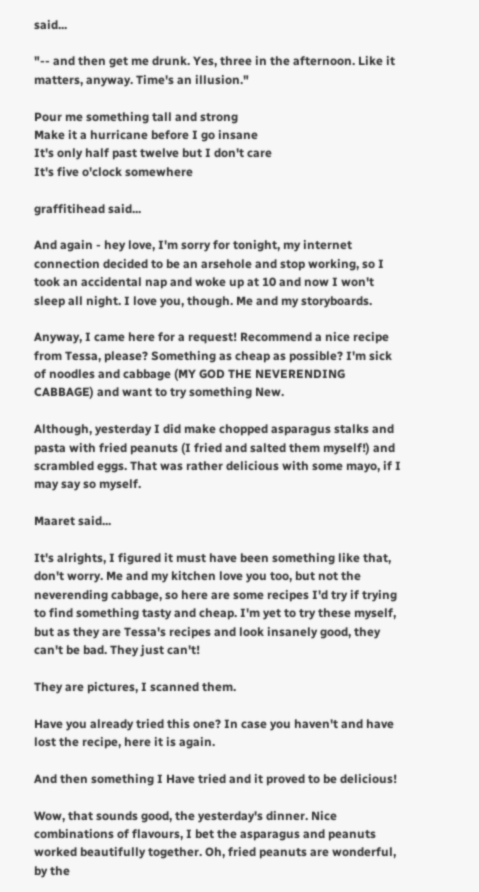said...

"-- and then get me drunk. Yes, three in the afternoon. Like it matters, anyway. Time's an illusion."

Pour me something tall and strong
Make it a hurricane before I go insane
It's only half past twelve but I don't care
It's five o'clock somewhere

graffitihead said...

And again - hey love, I'm sorry for tonight, my internet connection decided to be an arsehole and stop working, so I took an accidental nap and woke up at 10 and now I won't sleep all night. I love you, though. Me and my storyboards.

Anyway, I came here for a request! Recommend a nice recipe from Tessa, please? Something as cheap as possible? I'm sick of noodles and cabbage (MY GOD THE NEVERENDING CABBAGE) and want to try something New.

Although, yesterday I did make chopped asparagus stalks and pasta with fried peanuts (I fried and salted them myself!) and scrambled eggs. That was rather delicious with some mayo, if I may say so myself.

Maaret said...

It's alrights, I figured it must have been something like that, don't worry. Me and my kitchen love you too, but not the neverending cabbage, so here are some recipes I'd try if trying to find something tasty and cheap. I'm yet to try these myself, but as they are Tessa's recipes and look insanely good, they can't be bad. They just can't!

They are pictures, I scanned them.

Have you already tried this one? In case you haven't and have lost the recipe, here it is again.

And then something I Have tried and it proved to be delicious!

Wow, that sounds good, the yesterday's dinner. Nice combinations of flavours, I bet the asparagus and peanuts worked beautifully together. Oh, fried peanuts are wonderful, by the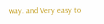way. and Very easy to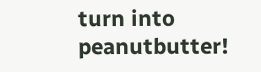turn into peanutbutter!